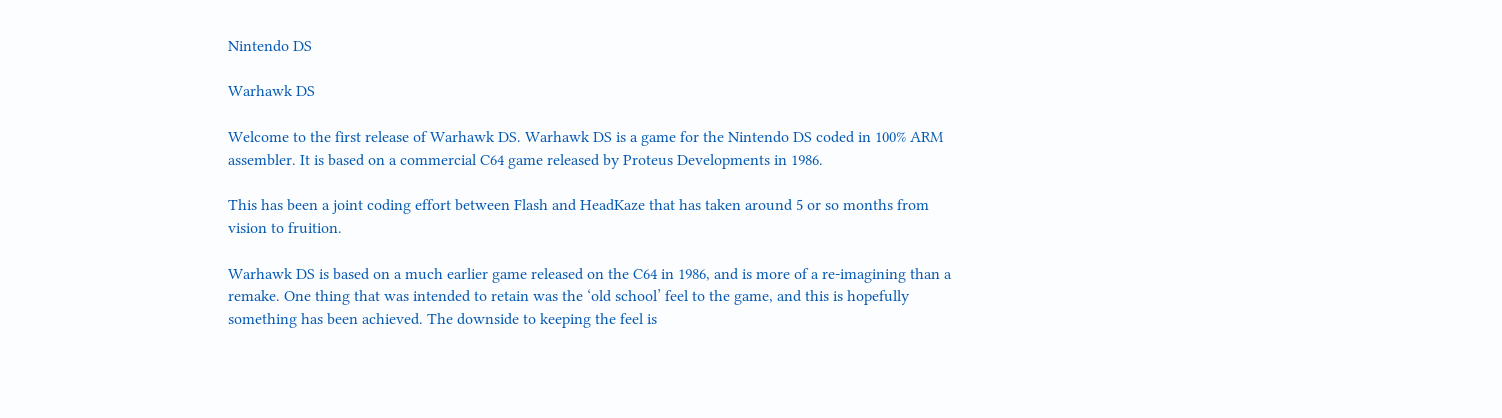Nintendo DS

Warhawk DS

Welcome to the first release of Warhawk DS. Warhawk DS is a game for the Nintendo DS coded in 100% ARM assembler. It is based on a commercial C64 game released by Proteus Developments in 1986.

This has been a joint coding effort between Flash and HeadKaze that has taken around 5 or so months from vision to fruition.

Warhawk DS is based on a much earlier game released on the C64 in 1986, and is more of a re-imagining than a remake. One thing that was intended to retain was the ‘old school’ feel to the game, and this is hopefully something has been achieved. The downside to keeping the feel is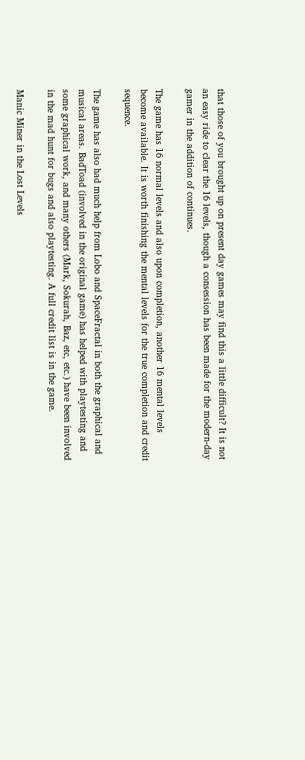that those of you brought up on present day games may find this a little difficult? It is not an easy ride to clear the 16 levels, though a consession has been made for the modern-day gamer in the addition of continues.

The game has 16 normal levels and also upon completion, another 16 mental levels become available. It is worth finishing the mental levels for the true completion and credit sequence.

The game has also had much help from Lobo and SpaceFractal in both the graphical and musical areas. BadToad (involved in the original game) has helped with playtesting and some graphical work, and many others (Mark, Sokurah, Baz, etc, etc.) have been involved in the mad hunt for bugs and also playtesting. A full credit list is in the game.

Manic Miner in the Lost Levels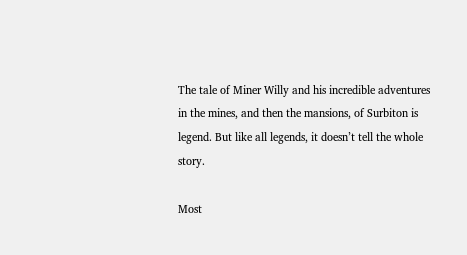The tale of Miner Willy and his incredible adventures in the mines, and then the mansions, of Surbiton is legend. But like all legends, it doesn’t tell the whole story.

Most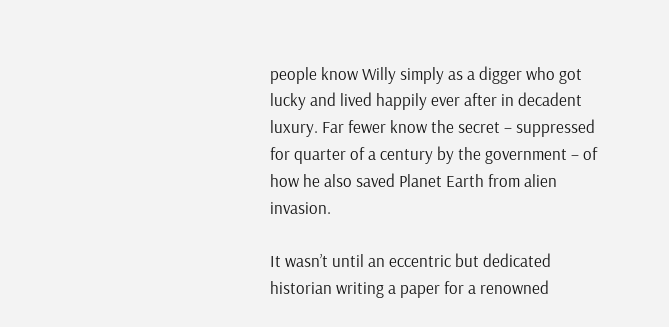people know Willy simply as a digger who got lucky and lived happily ever after in decadent luxury. Far fewer know the secret – suppressed for quarter of a century by the government – of how he also saved Planet Earth from alien invasion.

It wasn’t until an eccentric but dedicated historian writing a paper for a renowned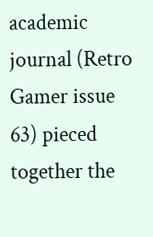academic journal (Retro Gamer issue 63) pieced together the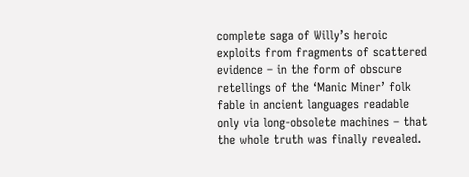complete saga of Willy’s heroic exploits from fragments of scattered evidence – in the form of obscure retellings of the ‘Manic Miner’ folk fable in ancient languages readable only via long-obsolete machines – that the whole truth was finally revealed.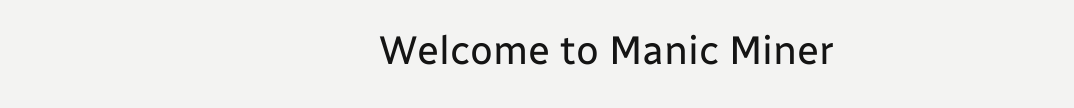Welcome to Manic Miner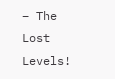– The Lost Levels!